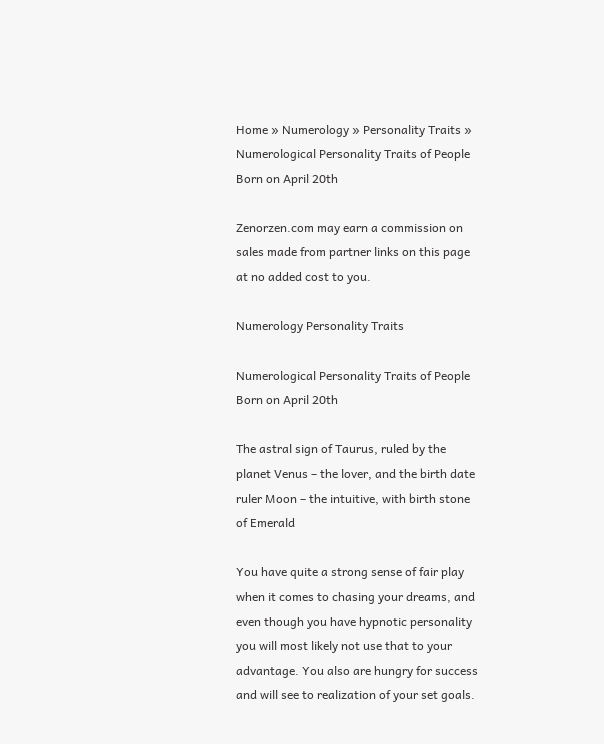Home » Numerology » Personality Traits » Numerological Personality Traits of People Born on April 20th

Zenorzen.com may earn a commission on sales made from partner links on this page at no added cost to you.

Numerology Personality Traits

Numerological Personality Traits of People Born on April 20th

The astral sign of Taurus, ruled by the planet Venus – the lover, and the birth date ruler Moon – the intuitive, with birth stone of Emerald

You have quite a strong sense of fair play when it comes to chasing your dreams, and even though you have hypnotic personality you will most likely not use that to your advantage. You also are hungry for success and will see to realization of your set goals.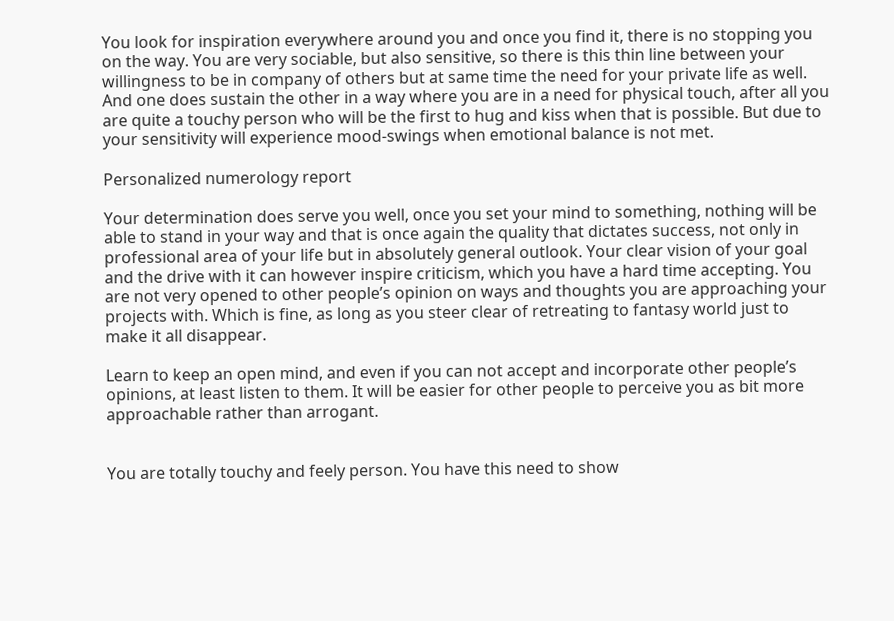You look for inspiration everywhere around you and once you find it, there is no stopping you on the way. You are very sociable, but also sensitive, so there is this thin line between your willingness to be in company of others but at same time the need for your private life as well. And one does sustain the other in a way where you are in a need for physical touch, after all you are quite a touchy person who will be the first to hug and kiss when that is possible. But due to your sensitivity will experience mood-swings when emotional balance is not met.

Personalized numerology report

Your determination does serve you well, once you set your mind to something, nothing will be able to stand in your way and that is once again the quality that dictates success, not only in professional area of your life but in absolutely general outlook. Your clear vision of your goal and the drive with it can however inspire criticism, which you have a hard time accepting. You are not very opened to other people’s opinion on ways and thoughts you are approaching your projects with. Which is fine, as long as you steer clear of retreating to fantasy world just to make it all disappear.

Learn to keep an open mind, and even if you can not accept and incorporate other people’s opinions, at least listen to them. It will be easier for other people to perceive you as bit more approachable rather than arrogant.


You are totally touchy and feely person. You have this need to show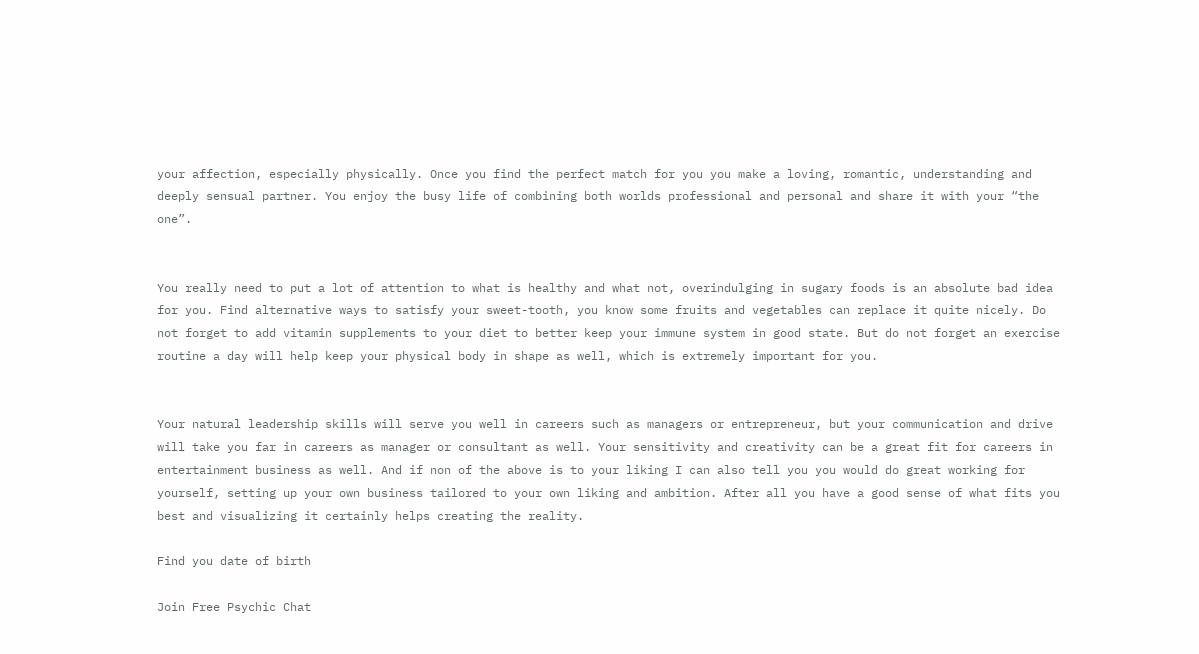your affection, especially physically. Once you find the perfect match for you you make a loving, romantic, understanding and deeply sensual partner. You enjoy the busy life of combining both worlds professional and personal and share it with your “the one”.


You really need to put a lot of attention to what is healthy and what not, overindulging in sugary foods is an absolute bad idea for you. Find alternative ways to satisfy your sweet-tooth, you know some fruits and vegetables can replace it quite nicely. Do not forget to add vitamin supplements to your diet to better keep your immune system in good state. But do not forget an exercise routine a day will help keep your physical body in shape as well, which is extremely important for you.


Your natural leadership skills will serve you well in careers such as managers or entrepreneur, but your communication and drive will take you far in careers as manager or consultant as well. Your sensitivity and creativity can be a great fit for careers in entertainment business as well. And if non of the above is to your liking I can also tell you you would do great working for yourself, setting up your own business tailored to your own liking and ambition. After all you have a good sense of what fits you best and visualizing it certainly helps creating the reality.

Find you date of birth

Join Free Psychic Chat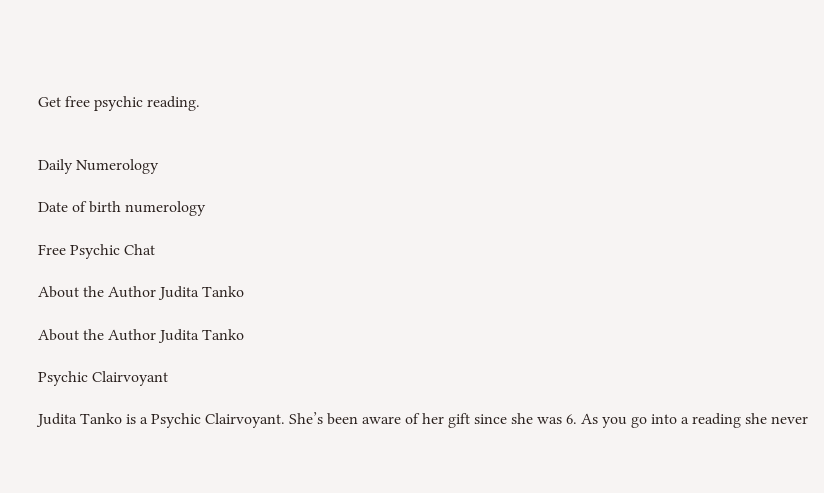Get free psychic reading.


Daily Numerology

Date of birth numerology

Free Psychic Chat

About the Author Judita Tanko

About the Author Judita Tanko

Psychic Clairvoyant

Judita Tanko is a Psychic Clairvoyant. She’s been aware of her gift since she was 6. As you go into a reading she never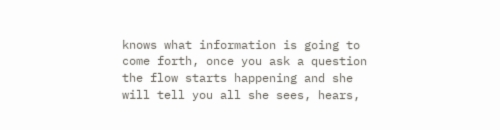knows what information is going to come forth, once you ask a question the flow starts happening and she will tell you all she sees, hears,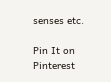senses etc.

Pin It on Pinterest